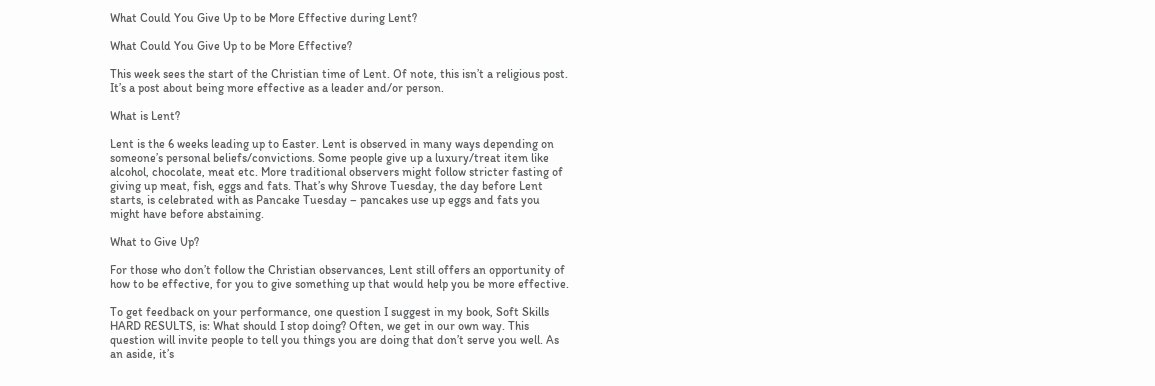What Could You Give Up to be More Effective during Lent?

What Could You Give Up to be More Effective?

This week sees the start of the Christian time of Lent. Of note, this isn’t a religious post. It’s a post about being more effective as a leader and/or person.

What is Lent?

Lent is the 6 weeks leading up to Easter. Lent is observed in many ways depending on someone’s personal beliefs/convictions. Some people give up a luxury/treat item like alcohol, chocolate, meat etc. More traditional observers might follow stricter fasting of giving up meat, fish, eggs and fats. That’s why Shrove Tuesday, the day before Lent starts, is celebrated with as Pancake Tuesday – pancakes use up eggs and fats you might have before abstaining.

What to Give Up?

For those who don’t follow the Christian observances, Lent still offers an opportunity of how to be effective, for you to give something up that would help you be more effective.

To get feedback on your performance, one question I suggest in my book, Soft Skills HARD RESULTS, is: What should I stop doing? Often, we get in our own way. This question will invite people to tell you things you are doing that don’t serve you well. As an aside, it’s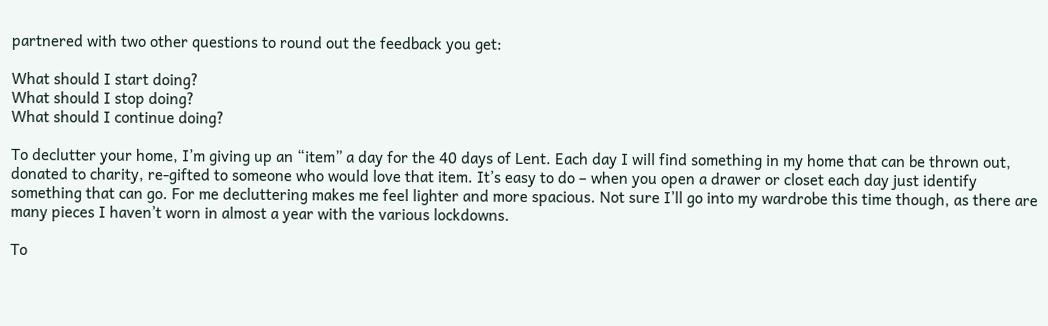partnered with two other questions to round out the feedback you get:

What should I start doing?
What should I stop doing?
What should I continue doing?

To declutter your home, I’m giving up an “item” a day for the 40 days of Lent. Each day I will find something in my home that can be thrown out, donated to charity, re-gifted to someone who would love that item. It’s easy to do – when you open a drawer or closet each day just identify something that can go. For me decluttering makes me feel lighter and more spacious. Not sure I’ll go into my wardrobe this time though, as there are many pieces I haven’t worn in almost a year with the various lockdowns.

To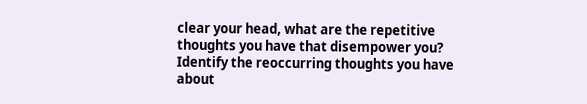clear your head, what are the repetitive thoughts you have that disempower you? Identify the reoccurring thoughts you have about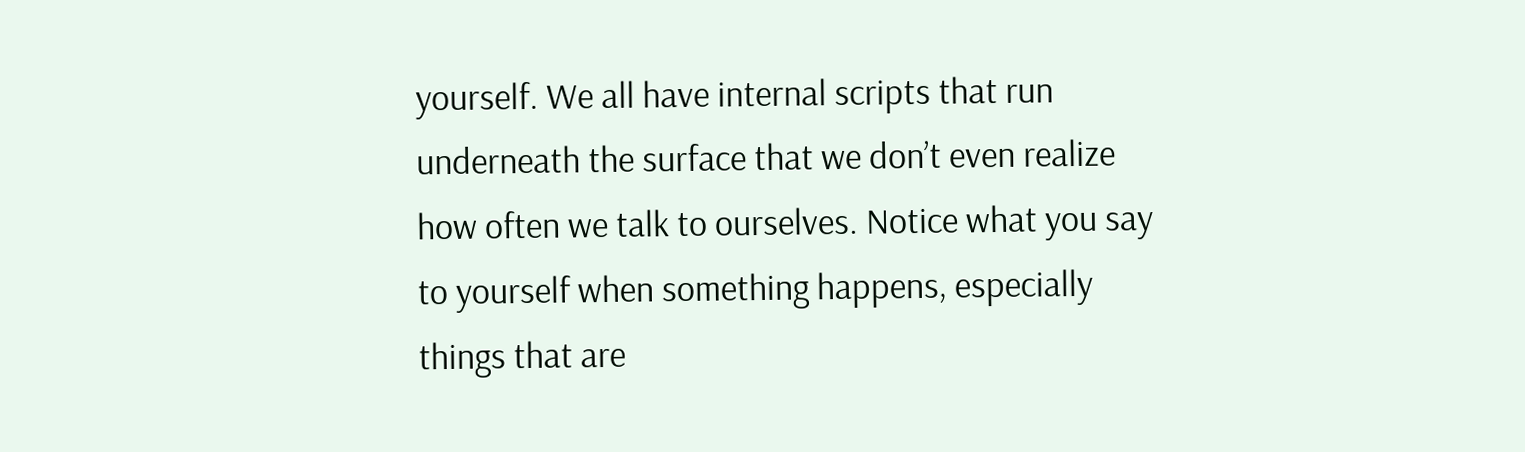yourself. We all have internal scripts that run underneath the surface that we don’t even realize how often we talk to ourselves. Notice what you say to yourself when something happens, especially things that are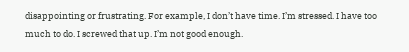disappointing or frustrating. For example, I don’t have time. I’m stressed. I have too much to do. I screwed that up. I’m not good enough.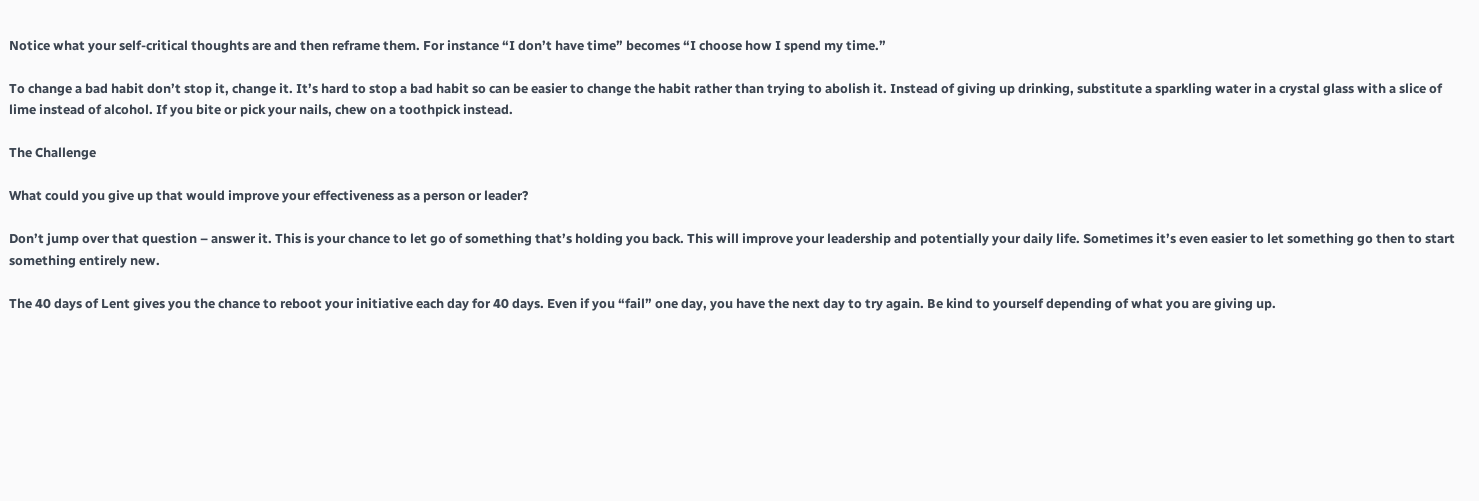Notice what your self-critical thoughts are and then reframe them. For instance “I don’t have time” becomes “I choose how I spend my time.”

To change a bad habit don’t stop it, change it. It’s hard to stop a bad habit so can be easier to change the habit rather than trying to abolish it. Instead of giving up drinking, substitute a sparkling water in a crystal glass with a slice of lime instead of alcohol. If you bite or pick your nails, chew on a toothpick instead.

The Challenge

What could you give up that would improve your effectiveness as a person or leader?

Don’t jump over that question – answer it. This is your chance to let go of something that’s holding you back. This will improve your leadership and potentially your daily life. Sometimes it’s even easier to let something go then to start something entirely new.

The 40 days of Lent gives you the chance to reboot your initiative each day for 40 days. Even if you “fail” one day, you have the next day to try again. Be kind to yourself depending of what you are giving up.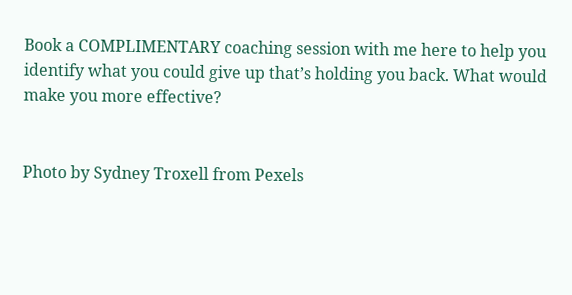Book a COMPLIMENTARY coaching session with me here to help you identify what you could give up that’s holding you back. What would make you more effective?


Photo by Sydney Troxell from Pexels